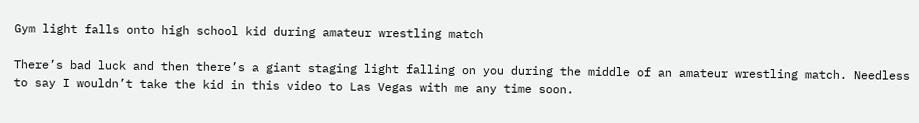Gym light falls onto high school kid during amateur wrestling match

There’s bad luck and then there’s a giant staging light falling on you during the middle of an amateur wrestling match. Needless to say I wouldn’t take the kid in this video to Las Vegas with me any time soon.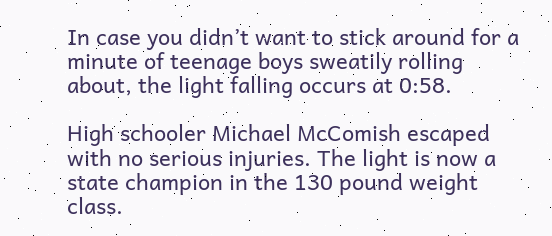In case you didn’t want to stick around for a minute of teenage boys sweatily rolling about, the light falling occurs at 0:58.

High schooler Michael McComish escaped with no serious injuries. The light is now a state champion in the 130 pound weight class.